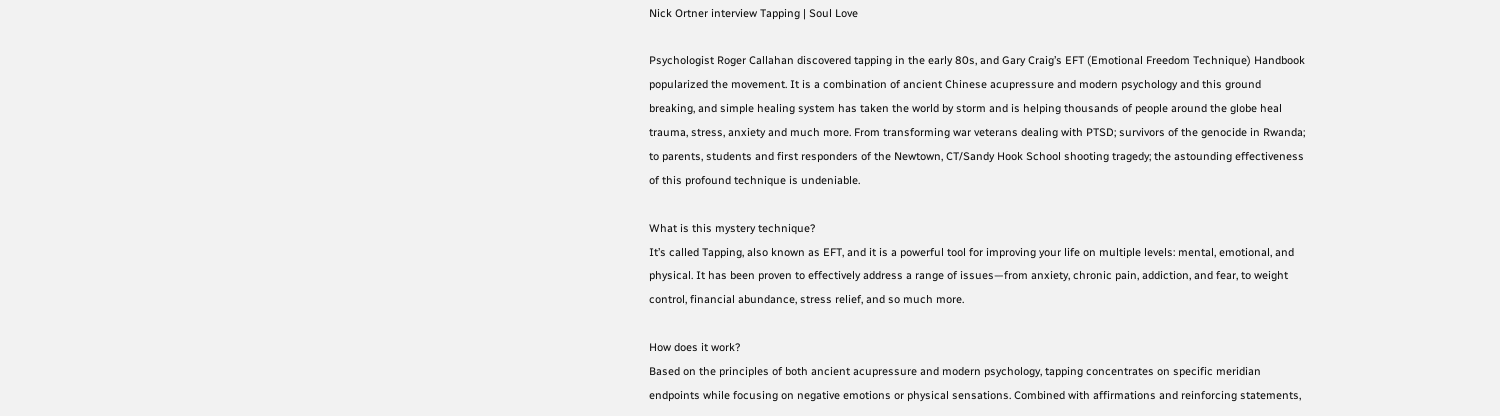Nick Ortner interview Tapping | Soul Love

Psychologist Roger Callahan discovered tapping in the early 80s, and Gary Craig’s EFT (Emotional Freedom Technique) Handbook popularized the movement. It is a combination of ancient Chinese acupressure and modern psychology and this ground breaking, and simple healing system has taken the world by storm and is helping thousands of people around the globe heal trauma, stress, anxiety and much more. From transforming war veterans dealing with PTSD; survivors of the genocide in Rwanda; to parents, students and first responders of the Newtown, CT/Sandy Hook School shooting tragedy; the astounding effectiveness of this profound technique is undeniable.

What is this mystery technique?
It’s called Tapping, also known as EFT, and it is a powerful tool for improving your life on multiple levels: mental, emotional, and physical. It has been proven to effectively address a range of issues—from anxiety, chronic pain, addiction, and fear, to weight control, financial abundance, stress relief, and so much more.

How does it work?
Based on the principles of both ancient acupressure and modern psychology, tapping concentrates on specific meridian endpoints while focusing on negative emotions or physical sensations. Combined with affirmations and reinforcing statements,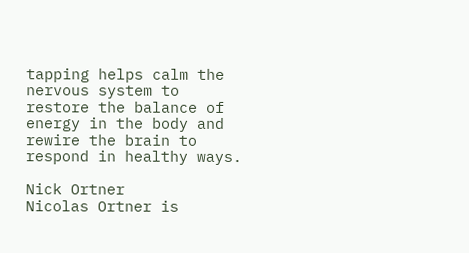tapping helps calm the nervous system to restore the balance of energy in the body and rewire the brain to respond in healthy ways.

Nick Ortner
Nicolas Ortner is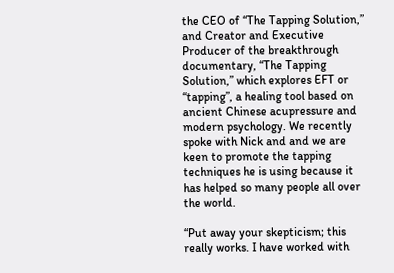the CEO of “The Tapping Solution,” and Creator and Executive Producer of the breakthrough documentary, “The Tapping Solution,” which explores EFT or “tapping”, a healing tool based on ancient Chinese acupressure and modern psychology. We recently spoke with Nick and and we are keen to promote the tapping techniques he is using because it has helped so many people all over the world.

“Put away your skepticism; this really works. I have worked with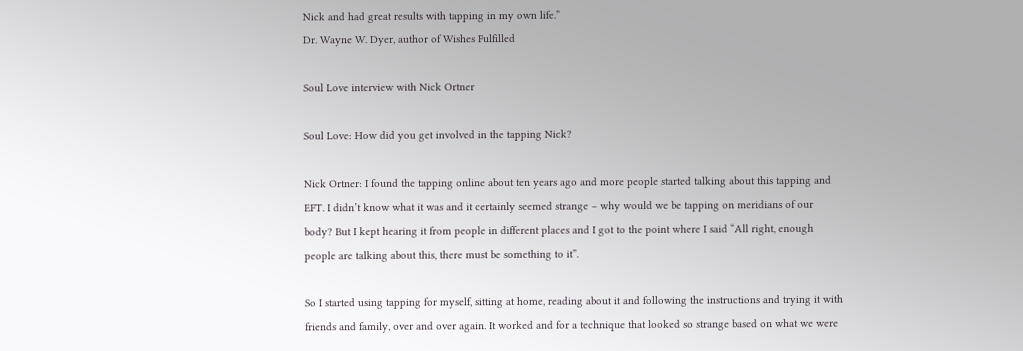Nick and had great results with tapping in my own life.”
Dr. Wayne W. Dyer, author of Wishes Fulfilled

Soul Love interview with Nick Ortner

Soul Love: How did you get involved in the tapping Nick?

Nick Ortner: I found the tapping online about ten years ago and more people started talking about this tapping and EFT. I didn’t know what it was and it certainly seemed strange – why would we be tapping on meridians of our body? But I kept hearing it from people in different places and I got to the point where I said “All right, enough people are talking about this, there must be something to it”.

So I started using tapping for myself, sitting at home, reading about it and following the instructions and trying it with friends and family, over and over again. It worked and for a technique that looked so strange based on what we were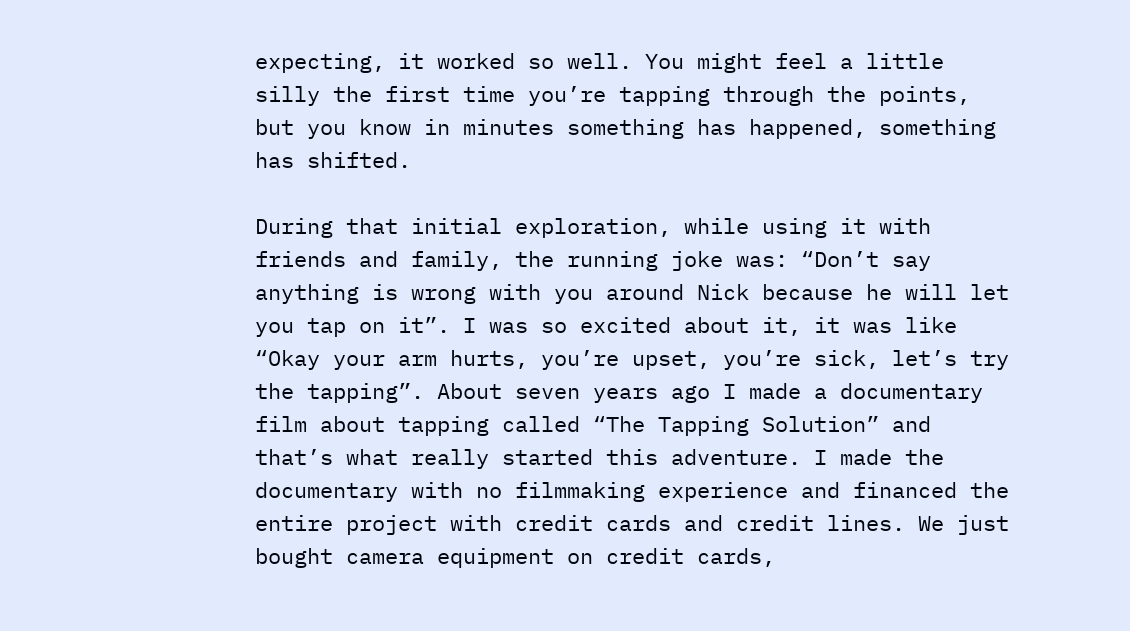expecting, it worked so well. You might feel a little silly the first time you’re tapping through the points, but you know in minutes something has happened, something has shifted.

During that initial exploration, while using it with friends and family, the running joke was: “Don’t say anything is wrong with you around Nick because he will let you tap on it”. I was so excited about it, it was like “Okay your arm hurts, you’re upset, you’re sick, let’s try the tapping”. About seven years ago I made a documentary film about tapping called “The Tapping Solution” and that’s what really started this adventure. I made the documentary with no filmmaking experience and financed the entire project with credit cards and credit lines. We just bought camera equipment on credit cards,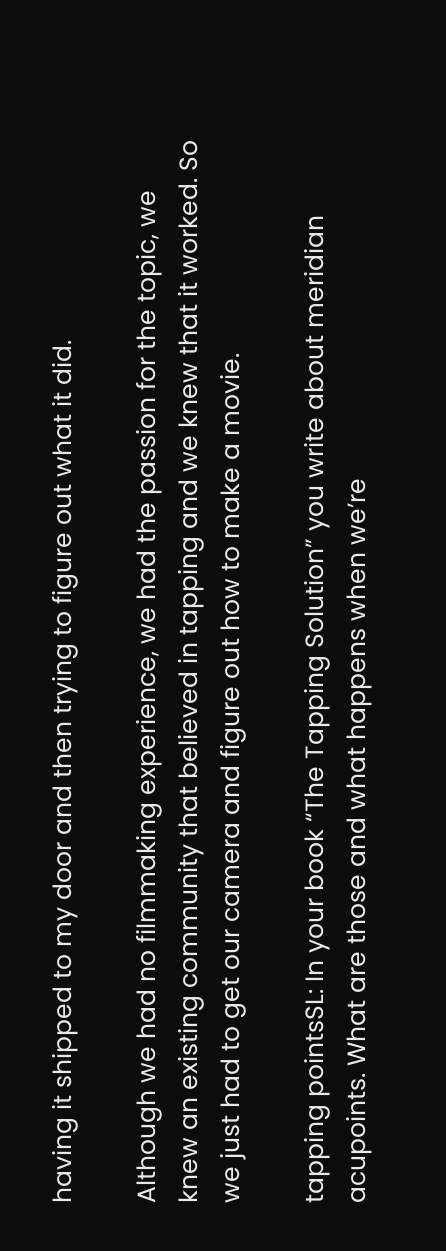having it shipped to my door and then trying to figure out what it did.

Although we had no filmmaking experience, we had the passion for the topic, we knew an existing community that believed in tapping and we knew that it worked. So we just had to get our camera and figure out how to make a movie.

tapping pointsSL: In your book “The Tapping Solution” you write about meridian acupoints. What are those and what happens when we’re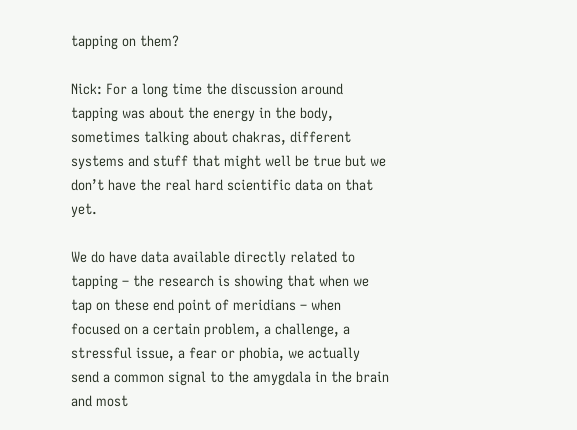tapping on them?

Nick: For a long time the discussion around tapping was about the energy in the body, sometimes talking about chakras, different systems and stuff that might well be true but we don’t have the real hard scientific data on that yet.

We do have data available directly related to tapping – the research is showing that when we tap on these end point of meridians – when focused on a certain problem, a challenge, a stressful issue, a fear or phobia, we actually send a common signal to the amygdala in the brain and most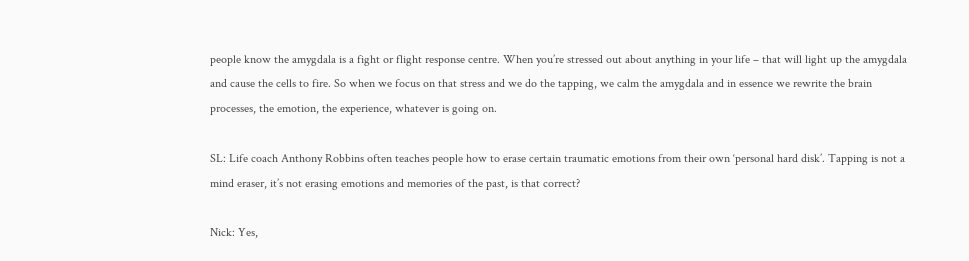people know the amygdala is a fight or flight response centre. When you’re stressed out about anything in your life – that will light up the amygdala and cause the cells to fire. So when we focus on that stress and we do the tapping, we calm the amygdala and in essence we rewrite the brain processes, the emotion, the experience, whatever is going on.

SL: Life coach Anthony Robbins often teaches people how to erase certain traumatic emotions from their own ‘personal hard disk’. Tapping is not a mind eraser, it’s not erasing emotions and memories of the past, is that correct?

Nick: Yes,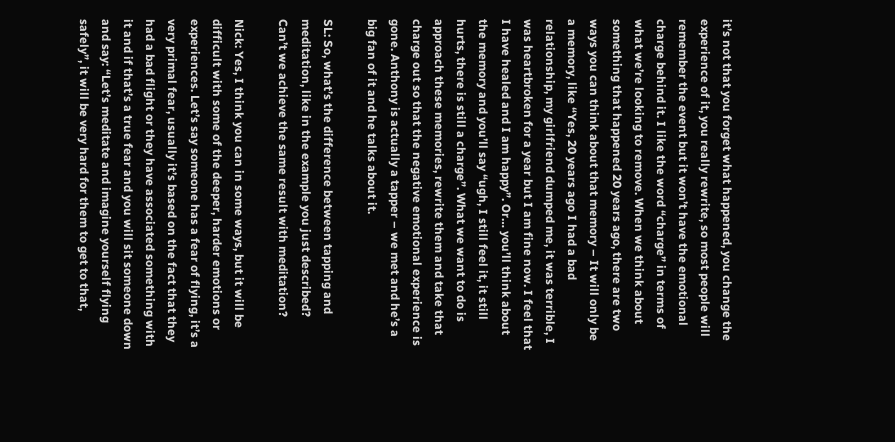it’s not that you forget what happened, you change the experience of it, you really rewrite, so most people will remember the event but it won’t have the emotional charge behind it. I like the word “charge” in terms of what we’re looking to remove. When we think about something that happened 20 years ago, there are two ways you can think about that memory – It will only be a memory, like “Yes, 20 years ago I had a bad relationship, my girlfriend dumped me, it was terrible, I was heartbroken for a year but I am fine now. I feel that I have healed and I am happy”. Or… you’ll think about the memory and you’ll say “ugh, I still feel it, it still hurts, there is still a charge”. What we want to do is approach these memories, rewrite them and take that charge out so that the negative emotional experience is gone. Anthony is actually a tapper – we met and he’s a big fan of it and he talks about it.

SL: So, what’s the difference between tapping and meditation, like in the example you just described? Can’t we achieve the same result with meditation?

Nick: Yes, I think you can in some ways, but it will be difficult with some of the deeper, harder emotions or experiences. Let’s say someone has a fear of flying, it’s a very primal fear, usually it’s based on the fact that they had a bad flight or they have associated something with it and if that’s a true fear and you will sit someone down and say: “Let’s meditate and imagine yourself flying safely”, it will be very hard for them to get to that,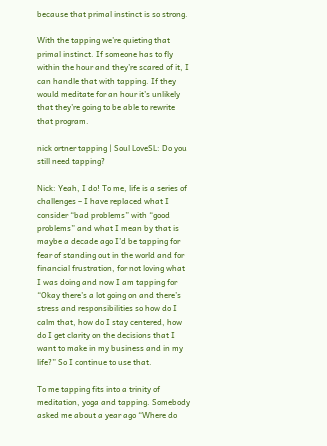because that primal instinct is so strong.

With the tapping we’re quieting that primal instinct. If someone has to fly within the hour and they’re scared of it, I can handle that with tapping. If they would meditate for an hour it’s unlikely that they’re going to be able to rewrite that program.

nick ortner tapping | Soul LoveSL: Do you still need tapping?

Nick: Yeah, I do! To me, life is a series of challenges – I have replaced what I consider “bad problems” with “good problems” and what I mean by that is maybe a decade ago I’d be tapping for fear of standing out in the world and for financial frustration, for not loving what I was doing and now I am tapping for “Okay there’s a lot going on and there’s stress and responsibilities so how do I calm that, how do I stay centered, how do I get clarity on the decisions that I want to make in my business and in my life?” So I continue to use that.

To me tapping fits into a trinity of meditation, yoga and tapping. Somebody asked me about a year ago “Where do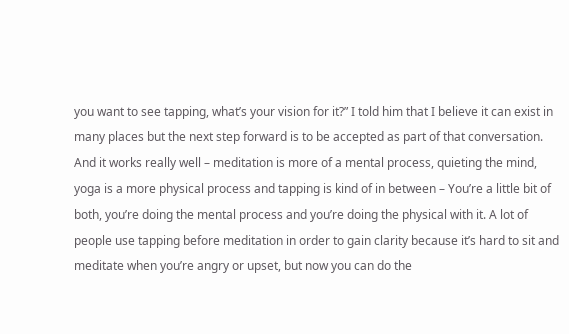you want to see tapping, what’s your vision for it?” I told him that I believe it can exist in many places but the next step forward is to be accepted as part of that conversation. And it works really well – meditation is more of a mental process, quieting the mind, yoga is a more physical process and tapping is kind of in between – You’re a little bit of both, you’re doing the mental process and you’re doing the physical with it. A lot of people use tapping before meditation in order to gain clarity because it’s hard to sit and meditate when you’re angry or upset, but now you can do the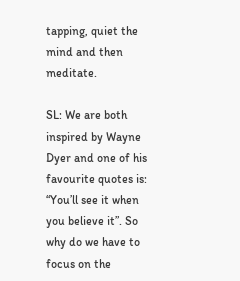tapping, quiet the mind and then meditate.

SL: We are both inspired by Wayne Dyer and one of his favourite quotes is: “You’ll see it when you believe it”. So why do we have to focus on the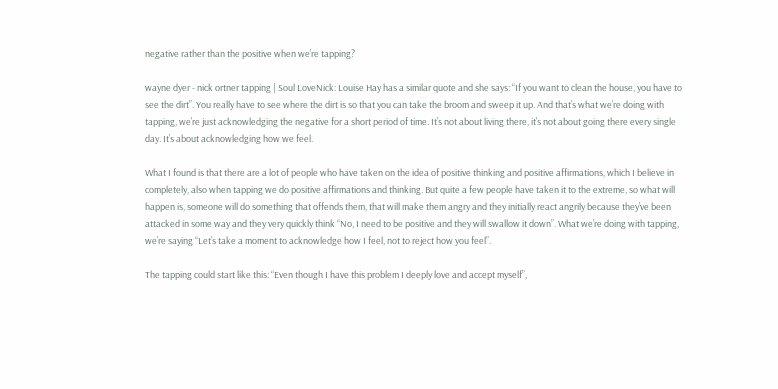negative rather than the positive when we’re tapping?

wayne dyer - nick ortner tapping | Soul LoveNick: Louise Hay has a similar quote and she says: “If you want to clean the house, you have to see the dirt”. You really have to see where the dirt is so that you can take the broom and sweep it up. And that’s what we’re doing with tapping, we’re just acknowledging the negative for a short period of time. It’s not about living there, it’s not about going there every single day. It’s about acknowledging how we feel.

What I found is that there are a lot of people who have taken on the idea of positive thinking and positive affirmations, which I believe in completely, also when tapping we do positive affirmations and thinking. But quite a few people have taken it to the extreme, so what will happen is, someone will do something that offends them, that will make them angry and they initially react angrily because they’ve been attacked in some way and they very quickly think “No, I need to be positive and they will swallow it down”. What we’re doing with tapping, we’re saying “Let’s take a moment to acknowledge how I feel, not to reject how you feel”.

The tapping could start like this: “Even though I have this problem I deeply love and accept myself”,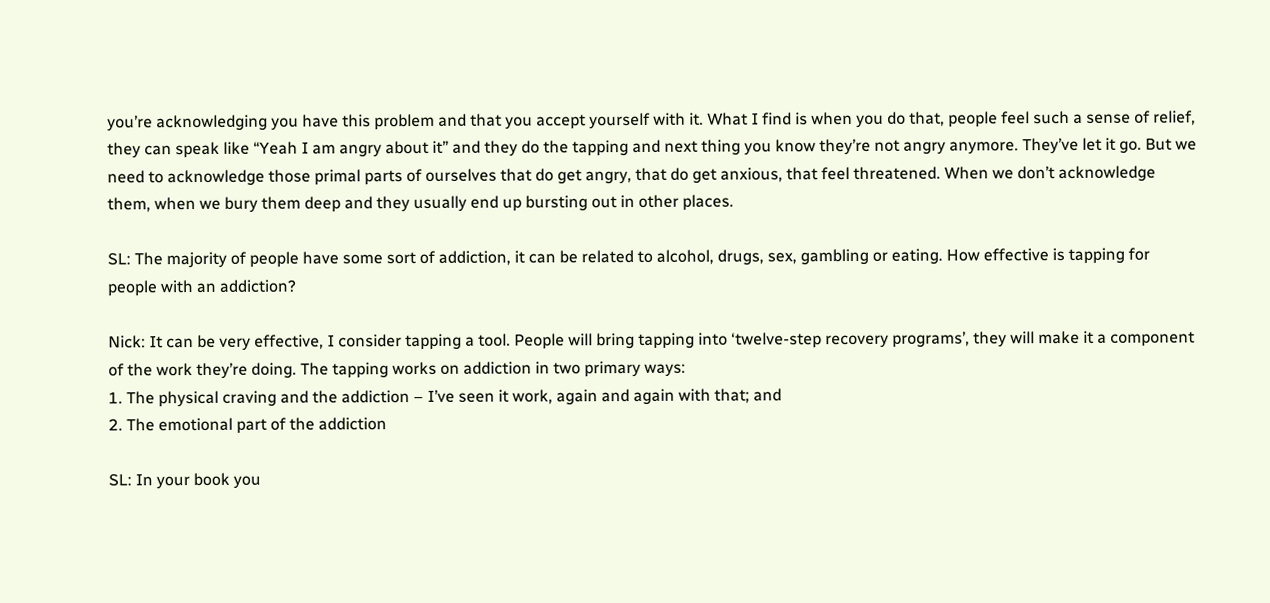you’re acknowledging you have this problem and that you accept yourself with it. What I find is when you do that, people feel such a sense of relief, they can speak like “Yeah I am angry about it” and they do the tapping and next thing you know they’re not angry anymore. They’ve let it go. But we need to acknowledge those primal parts of ourselves that do get angry, that do get anxious, that feel threatened. When we don’t acknowledge them, when we bury them deep and they usually end up bursting out in other places.

SL: The majority of people have some sort of addiction, it can be related to alcohol, drugs, sex, gambling or eating. How effective is tapping for people with an addiction?

Nick: It can be very effective, I consider tapping a tool. People will bring tapping into ‘twelve-step recovery programs’, they will make it a component of the work they’re doing. The tapping works on addiction in two primary ways:
1. The physical craving and the addiction – I’ve seen it work, again and again with that; and
2. The emotional part of the addiction

SL: In your book you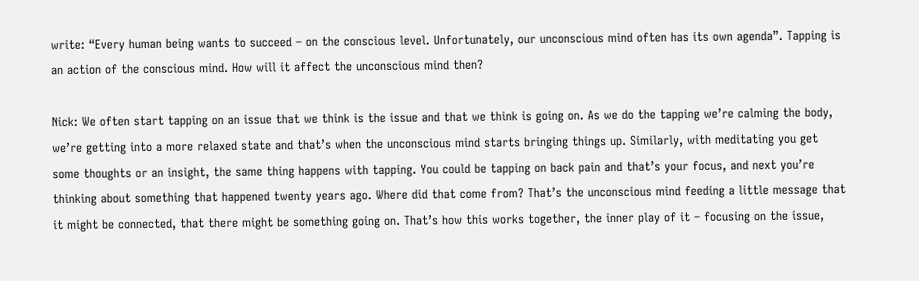write: “Every human being wants to succeed – on the conscious level. Unfortunately, our unconscious mind often has its own agenda”. Tapping is an action of the conscious mind. How will it affect the unconscious mind then?

Nick: We often start tapping on an issue that we think is the issue and that we think is going on. As we do the tapping we’re calming the body, we’re getting into a more relaxed state and that’s when the unconscious mind starts bringing things up. Similarly, with meditating you get some thoughts or an insight, the same thing happens with tapping. You could be tapping on back pain and that’s your focus, and next you’re thinking about something that happened twenty years ago. Where did that come from? That’s the unconscious mind feeding a little message that it might be connected, that there might be something going on. That’s how this works together, the inner play of it – focusing on the issue,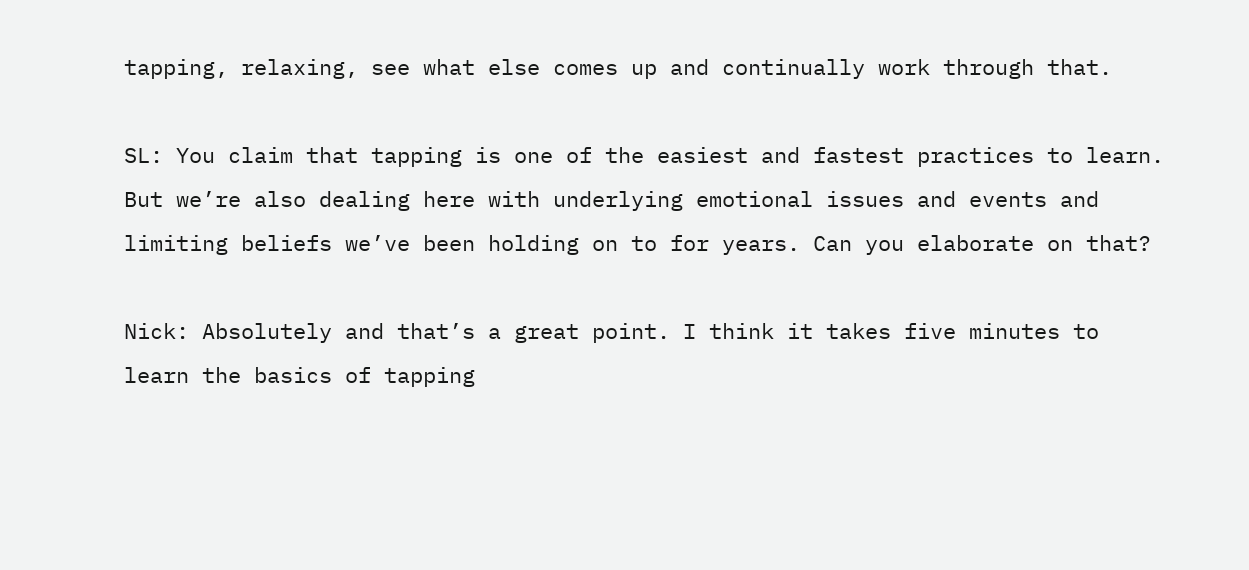tapping, relaxing, see what else comes up and continually work through that.

SL: You claim that tapping is one of the easiest and fastest practices to learn. But we’re also dealing here with underlying emotional issues and events and limiting beliefs we’ve been holding on to for years. Can you elaborate on that?

Nick: Absolutely and that’s a great point. I think it takes five minutes to learn the basics of tapping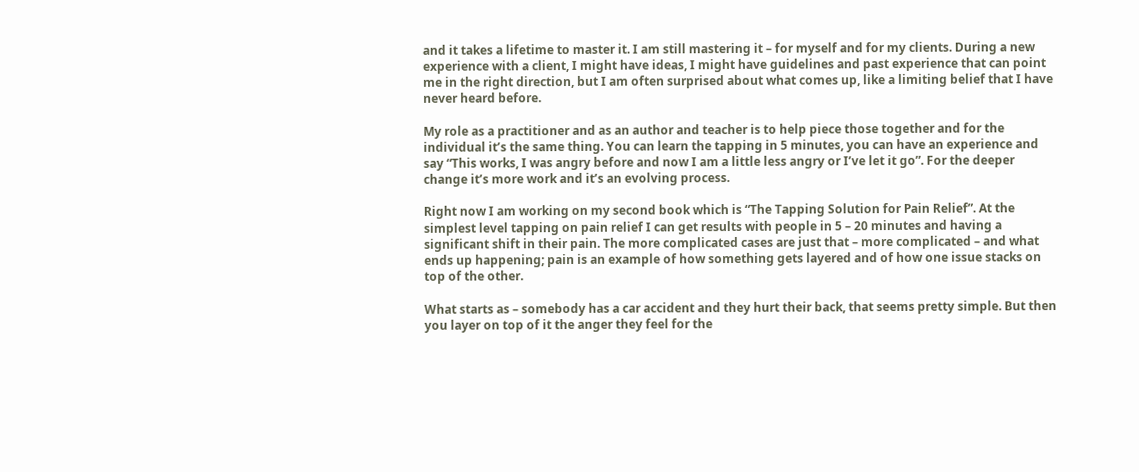and it takes a lifetime to master it. I am still mastering it – for myself and for my clients. During a new experience with a client, I might have ideas, I might have guidelines and past experience that can point me in the right direction, but I am often surprised about what comes up, like a limiting belief that I have never heard before.

My role as a practitioner and as an author and teacher is to help piece those together and for the individual it’s the same thing. You can learn the tapping in 5 minutes, you can have an experience and say “This works, I was angry before and now I am a little less angry or I’ve let it go”. For the deeper change it’s more work and it’s an evolving process.

Right now I am working on my second book which is “The Tapping Solution for Pain Relief”. At the simplest level tapping on pain relief I can get results with people in 5 – 20 minutes and having a significant shift in their pain. The more complicated cases are just that – more complicated – and what ends up happening; pain is an example of how something gets layered and of how one issue stacks on top of the other.

What starts as – somebody has a car accident and they hurt their back, that seems pretty simple. But then you layer on top of it the anger they feel for the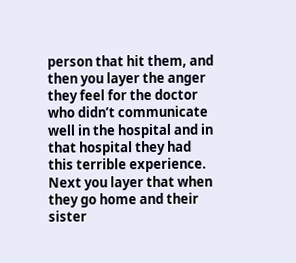person that hit them, and then you layer the anger they feel for the doctor who didn’t communicate well in the hospital and in that hospital they had this terrible experience. Next you layer that when they go home and their sister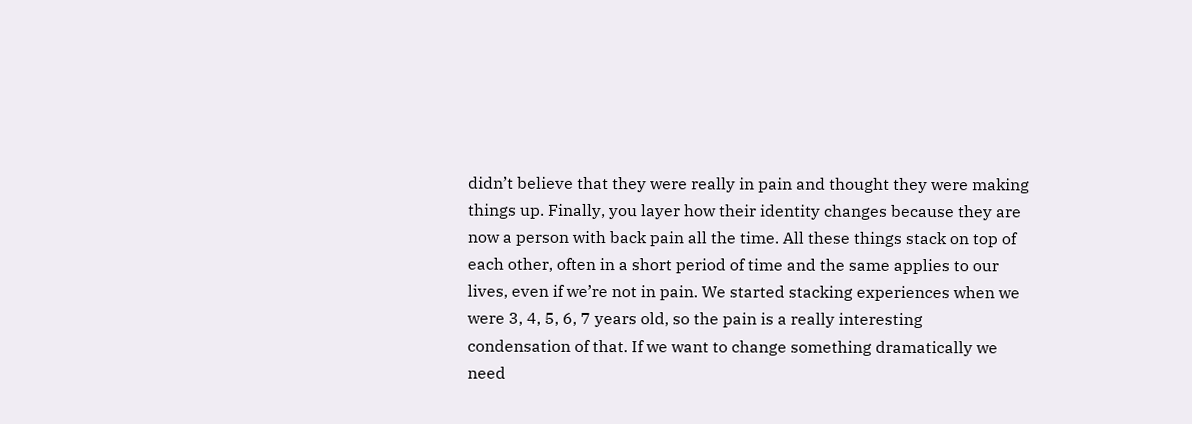didn’t believe that they were really in pain and thought they were making things up. Finally, you layer how their identity changes because they are now a person with back pain all the time. All these things stack on top of each other, often in a short period of time and the same applies to our lives, even if we’re not in pain. We started stacking experiences when we were 3, 4, 5, 6, 7 years old, so the pain is a really interesting condensation of that. If we want to change something dramatically we need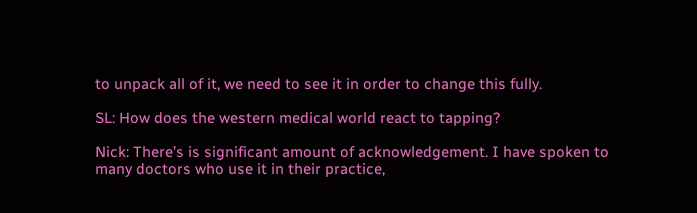to unpack all of it, we need to see it in order to change this fully.

SL: How does the western medical world react to tapping?

Nick: There’s is significant amount of acknowledgement. I have spoken to many doctors who use it in their practice,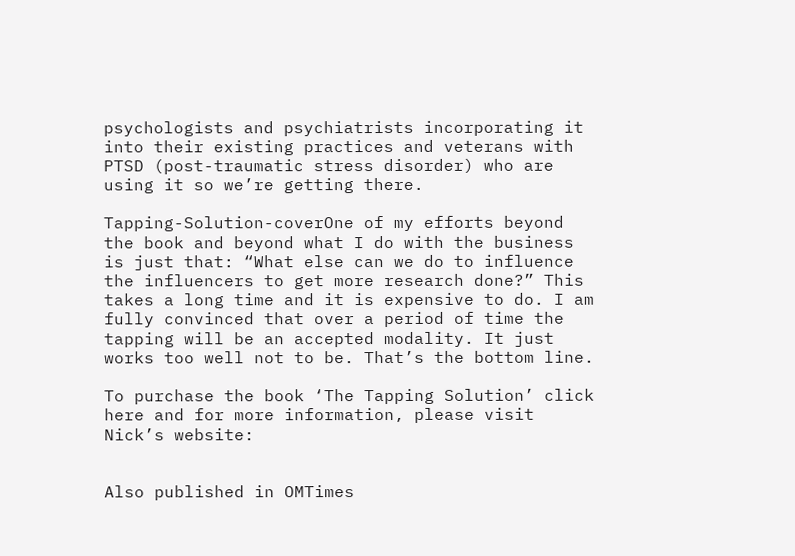psychologists and psychiatrists incorporating it into their existing practices and veterans with PTSD (post-traumatic stress disorder) who are using it so we’re getting there.

Tapping-Solution-coverOne of my efforts beyond the book and beyond what I do with the business is just that: “What else can we do to influence the influencers to get more research done?” This takes a long time and it is expensive to do. I am fully convinced that over a period of time the tapping will be an accepted modality. It just works too well not to be. That’s the bottom line.

To purchase the book ‘The Tapping Solution’ click here and for more information, please visit Nick’s website:


Also published in OMTimes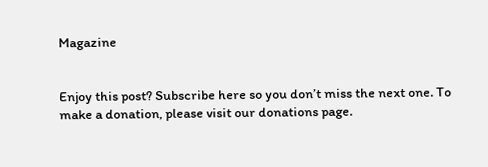Magazine


Enjoy this post? Subscribe here so you don’t miss the next one. To make a donation, please visit our donations page.